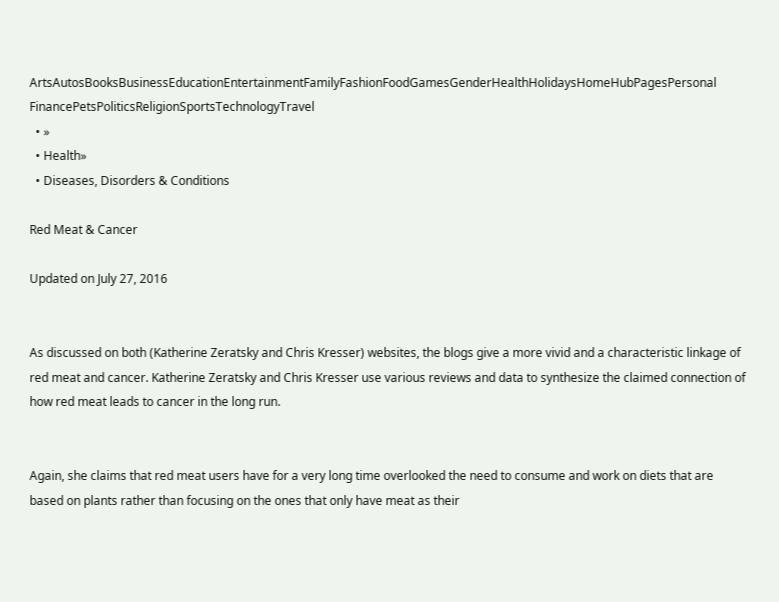ArtsAutosBooksBusinessEducationEntertainmentFamilyFashionFoodGamesGenderHealthHolidaysHomeHubPagesPersonal FinancePetsPoliticsReligionSportsTechnologyTravel
  • »
  • Health»
  • Diseases, Disorders & Conditions

Red Meat & Cancer

Updated on July 27, 2016


As discussed on both (Katherine Zeratsky and Chris Kresser) websites, the blogs give a more vivid and a characteristic linkage of red meat and cancer. Katherine Zeratsky and Chris Kresser use various reviews and data to synthesize the claimed connection of how red meat leads to cancer in the long run.


Again, she claims that red meat users have for a very long time overlooked the need to consume and work on diets that are based on plants rather than focusing on the ones that only have meat as their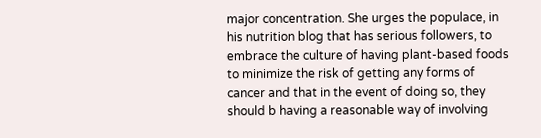major concentration. She urges the populace, in his nutrition blog that has serious followers, to embrace the culture of having plant-based foods to minimize the risk of getting any forms of cancer and that in the event of doing so, they should b having a reasonable way of involving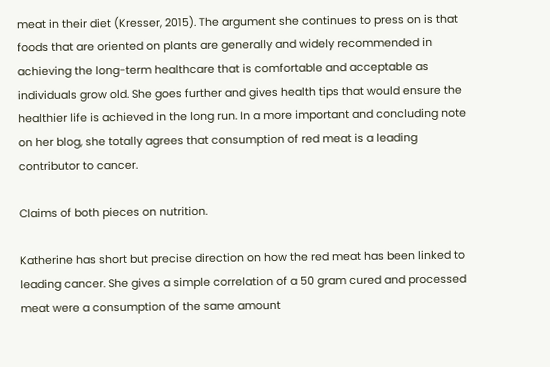meat in their diet (Kresser, 2015). The argument she continues to press on is that foods that are oriented on plants are generally and widely recommended in achieving the long-term healthcare that is comfortable and acceptable as individuals grow old. She goes further and gives health tips that would ensure the healthier life is achieved in the long run. In a more important and concluding note on her blog, she totally agrees that consumption of red meat is a leading contributor to cancer.

Claims of both pieces on nutrition.

Katherine has short but precise direction on how the red meat has been linked to leading cancer. She gives a simple correlation of a 50 gram cured and processed meat were a consumption of the same amount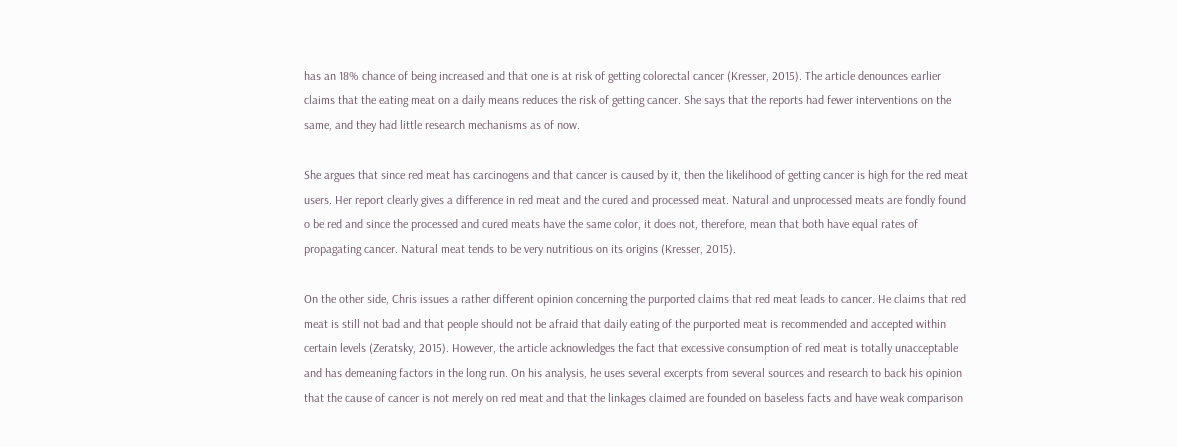has an 18% chance of being increased and that one is at risk of getting colorectal cancer (Kresser, 2015). The article denounces earlier claims that the eating meat on a daily means reduces the risk of getting cancer. She says that the reports had fewer interventions on the same, and they had little research mechanisms as of now.

She argues that since red meat has carcinogens and that cancer is caused by it, then the likelihood of getting cancer is high for the red meat users. Her report clearly gives a difference in red meat and the cured and processed meat. Natural and unprocessed meats are fondly found o be red and since the processed and cured meats have the same color, it does not, therefore, mean that both have equal rates of propagating cancer. Natural meat tends to be very nutritious on its origins (Kresser, 2015).

On the other side, Chris issues a rather different opinion concerning the purported claims that red meat leads to cancer. He claims that red meat is still not bad and that people should not be afraid that daily eating of the purported meat is recommended and accepted within certain levels (Zeratsky, 2015). However, the article acknowledges the fact that excessive consumption of red meat is totally unacceptable and has demeaning factors in the long run. On his analysis, he uses several excerpts from several sources and research to back his opinion that the cause of cancer is not merely on red meat and that the linkages claimed are founded on baseless facts and have weak comparison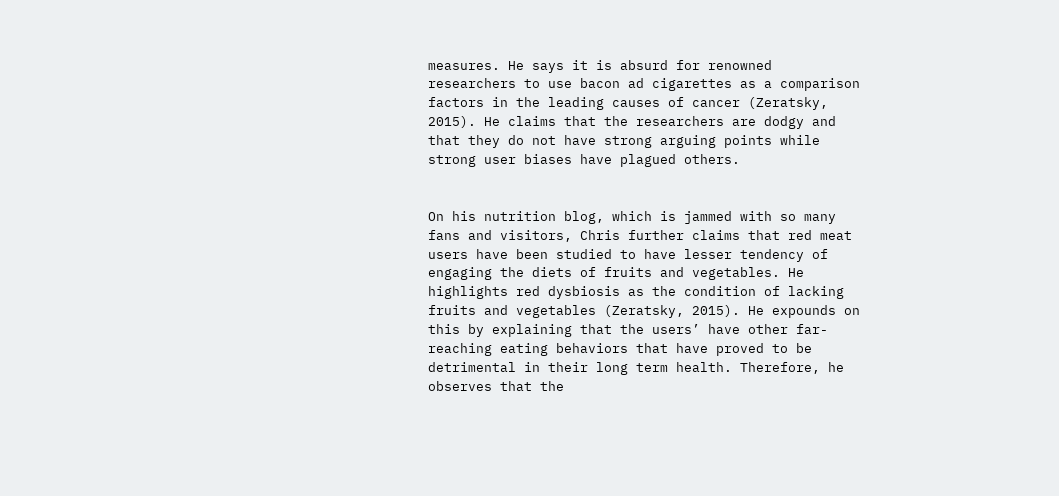measures. He says it is absurd for renowned researchers to use bacon ad cigarettes as a comparison factors in the leading causes of cancer (Zeratsky, 2015). He claims that the researchers are dodgy and that they do not have strong arguing points while strong user biases have plagued others.


On his nutrition blog, which is jammed with so many fans and visitors, Chris further claims that red meat users have been studied to have lesser tendency of engaging the diets of fruits and vegetables. He highlights red dysbiosis as the condition of lacking fruits and vegetables (Zeratsky, 2015). He expounds on this by explaining that the users’ have other far-reaching eating behaviors that have proved to be detrimental in their long term health. Therefore, he observes that the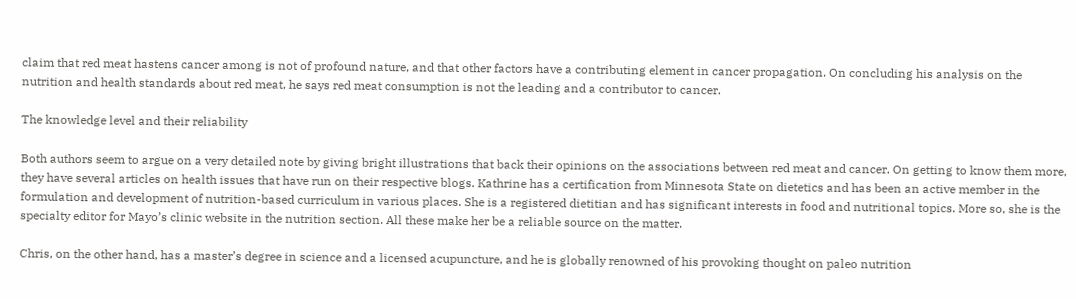claim that red meat hastens cancer among is not of profound nature, and that other factors have a contributing element in cancer propagation. On concluding his analysis on the nutrition and health standards about red meat, he says red meat consumption is not the leading and a contributor to cancer.

The knowledge level and their reliability

Both authors seem to argue on a very detailed note by giving bright illustrations that back their opinions on the associations between red meat and cancer. On getting to know them more, they have several articles on health issues that have run on their respective blogs. Kathrine has a certification from Minnesota State on dietetics and has been an active member in the formulation and development of nutrition-based curriculum in various places. She is a registered dietitian and has significant interests in food and nutritional topics. More so, she is the specialty editor for Mayo’s clinic website in the nutrition section. All these make her be a reliable source on the matter.

Chris, on the other hand, has a master’s degree in science and a licensed acupuncture, and he is globally renowned of his provoking thought on paleo nutrition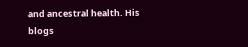and ancestral health. His blogs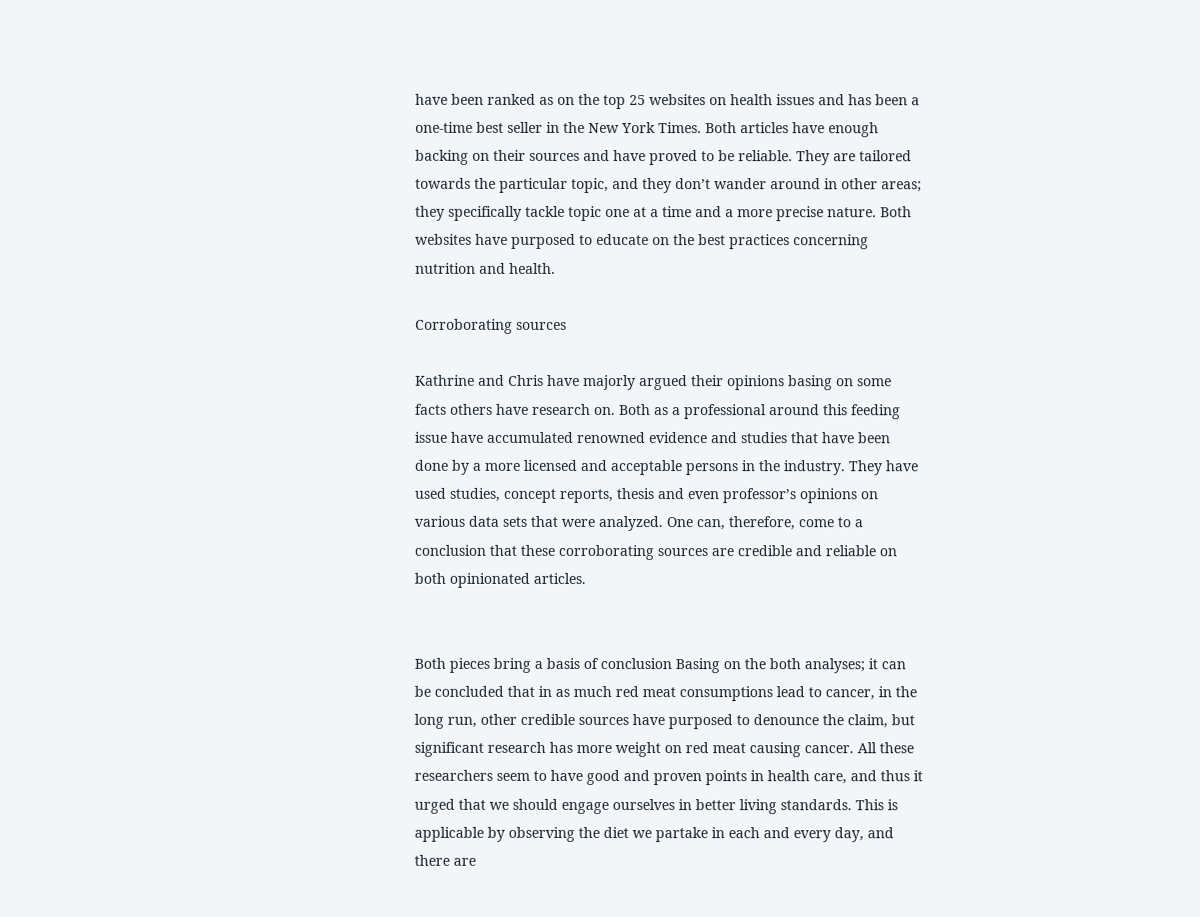have been ranked as on the top 25 websites on health issues and has been a one-time best seller in the New York Times. Both articles have enough backing on their sources and have proved to be reliable. They are tailored towards the particular topic, and they don’t wander around in other areas; they specifically tackle topic one at a time and a more precise nature. Both websites have purposed to educate on the best practices concerning nutrition and health.

Corroborating sources

Kathrine and Chris have majorly argued their opinions basing on some facts others have research on. Both as a professional around this feeding issue have accumulated renowned evidence and studies that have been done by a more licensed and acceptable persons in the industry. They have used studies, concept reports, thesis and even professor’s opinions on various data sets that were analyzed. One can, therefore, come to a conclusion that these corroborating sources are credible and reliable on both opinionated articles.


Both pieces bring a basis of conclusion Basing on the both analyses; it can be concluded that in as much red meat consumptions lead to cancer, in the long run, other credible sources have purposed to denounce the claim, but significant research has more weight on red meat causing cancer. All these researchers seem to have good and proven points in health care, and thus it urged that we should engage ourselves in better living standards. This is applicable by observing the diet we partake in each and every day, and there are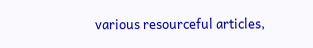various resourceful articles,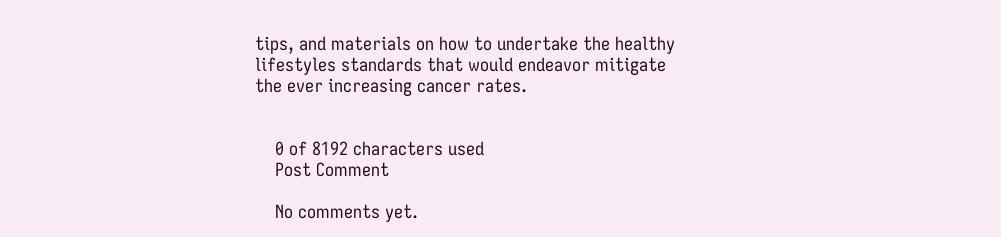tips, and materials on how to undertake the healthy lifestyles standards that would endeavor mitigate the ever increasing cancer rates.


    0 of 8192 characters used
    Post Comment

    No comments yet.